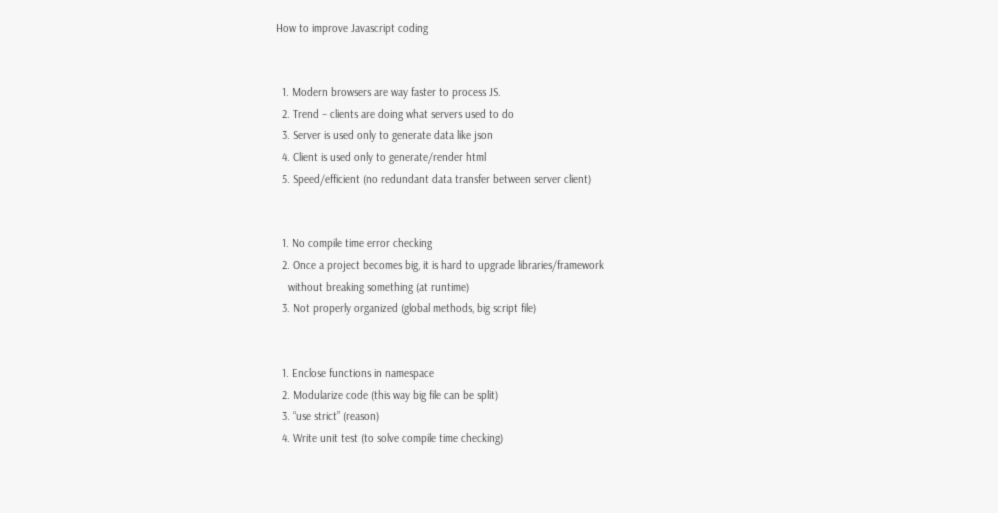How to improve Javascript coding


  1. Modern browsers are way faster to process JS.
  2. Trend – clients are doing what servers used to do
  3. Server is used only to generate data like json
  4. Client is used only to generate/render html
  5. Speed/efficient (no redundant data transfer between server client)


  1. No compile time error checking
  2. Once a project becomes big, it is hard to upgrade libraries/framework
    without breaking something (at runtime)
  3. Not properly organized (global methods, big script file)


  1. Enclose functions in namespace
  2. Modularize code (this way big file can be split)
  3. “use strict” (reason)
  4. Write unit test (to solve compile time checking)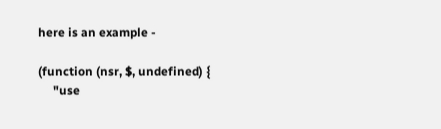here is an example -

(function (nsr, $, undefined) {
     "use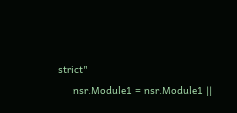strict"
     nsr.Module1 = nsr.Module1 ||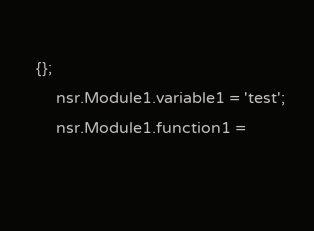{};
     nsr.Module1.variable1 = 'test';
     nsr.Module1.function1 =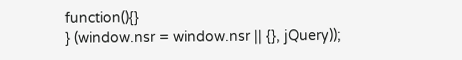function(){}
} (window.nsr = window.nsr || {}, jQuery));